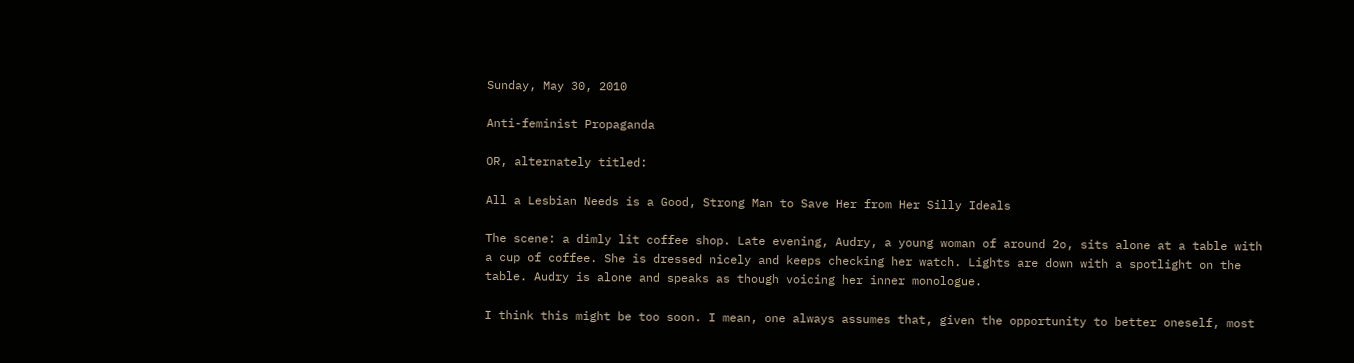Sunday, May 30, 2010

Anti-feminist Propaganda

OR, alternately titled:

All a Lesbian Needs is a Good, Strong Man to Save Her from Her Silly Ideals

The scene: a dimly lit coffee shop. Late evening, Audry, a young woman of around 2o, sits alone at a table with a cup of coffee. She is dressed nicely and keeps checking her watch. Lights are down with a spotlight on the table. Audry is alone and speaks as though voicing her inner monologue.

I think this might be too soon. I mean, one always assumes that, given the opportunity to better oneself, most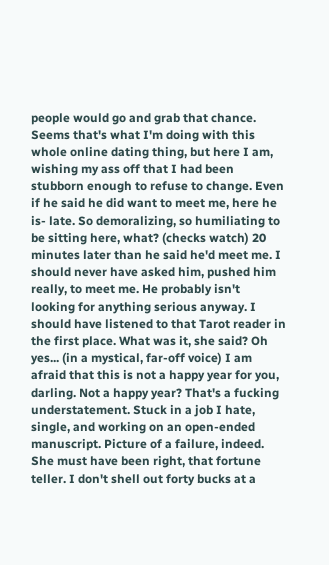people would go and grab that chance. Seems that's what I'm doing with this whole online dating thing, but here I am, wishing my ass off that I had been stubborn enough to refuse to change. Even if he said he did want to meet me, here he is- late. So demoralizing, so humiliating to be sitting here, what? (checks watch) 20 minutes later than he said he'd meet me. I should never have asked him, pushed him really, to meet me. He probably isn't looking for anything serious anyway. I should have listened to that Tarot reader in the first place. What was it, she said? Oh yes... (in a mystical, far-off voice) I am afraid that this is not a happy year for you, darling. Not a happy year? That's a fucking understatement. Stuck in a job I hate, single, and working on an open-ended manuscript. Picture of a failure, indeed. She must have been right, that fortune teller. I don't shell out forty bucks at a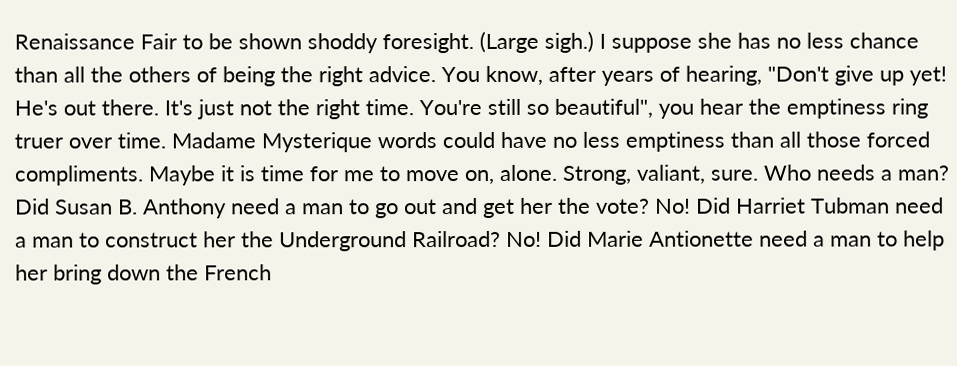Renaissance Fair to be shown shoddy foresight. (Large sigh.) I suppose she has no less chance than all the others of being the right advice. You know, after years of hearing, "Don't give up yet! He's out there. It's just not the right time. You're still so beautiful", you hear the emptiness ring truer over time. Madame Mysterique words could have no less emptiness than all those forced compliments. Maybe it is time for me to move on, alone. Strong, valiant, sure. Who needs a man? Did Susan B. Anthony need a man to go out and get her the vote? No! Did Harriet Tubman need a man to construct her the Underground Railroad? No! Did Marie Antionette need a man to help her bring down the French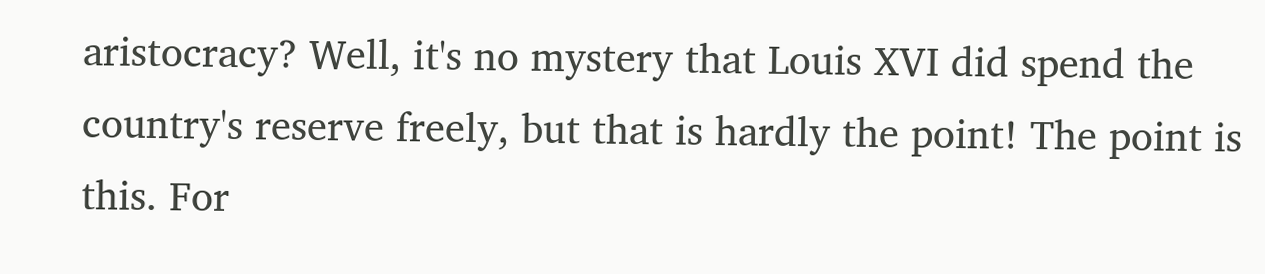aristocracy? Well, it's no mystery that Louis XVI did spend the country's reserve freely, but that is hardly the point! The point is this. For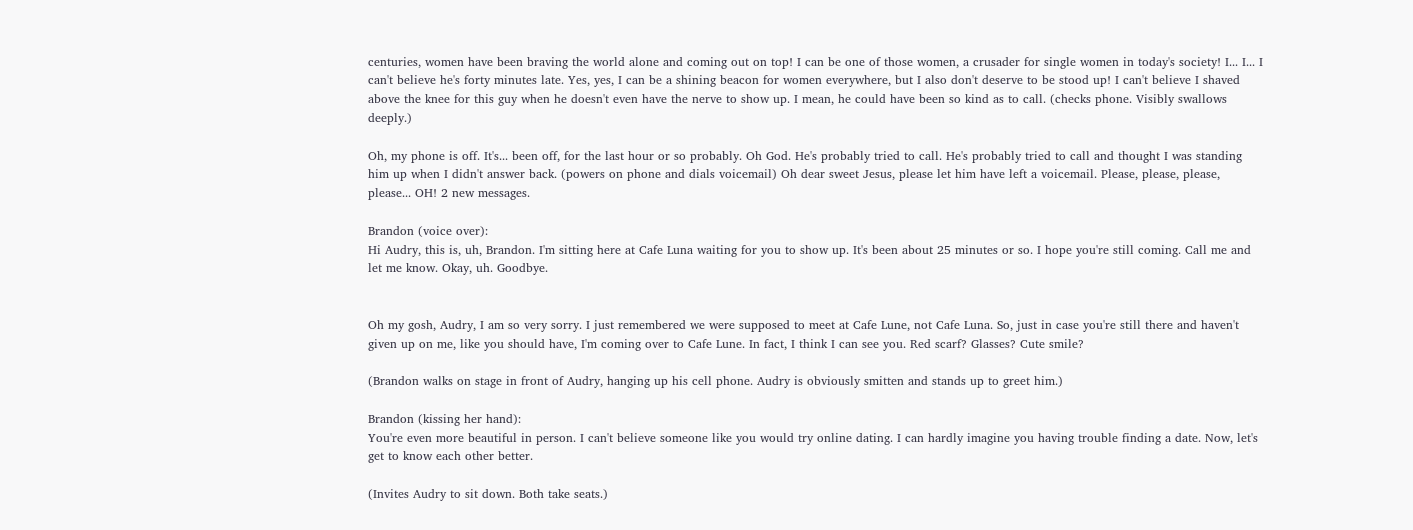centuries, women have been braving the world alone and coming out on top! I can be one of those women, a crusader for single women in today's society! I... I... I can't believe he's forty minutes late. Yes, yes, I can be a shining beacon for women everywhere, but I also don't deserve to be stood up! I can't believe I shaved above the knee for this guy when he doesn't even have the nerve to show up. I mean, he could have been so kind as to call. (checks phone. Visibly swallows deeply.)

Oh, my phone is off. It's... been off, for the last hour or so probably. Oh God. He's probably tried to call. He's probably tried to call and thought I was standing him up when I didn't answer back. (powers on phone and dials voicemail) Oh dear sweet Jesus, please let him have left a voicemail. Please, please, please, please... OH! 2 new messages.

Brandon (voice over):
Hi Audry, this is, uh, Brandon. I'm sitting here at Cafe Luna waiting for you to show up. It's been about 25 minutes or so. I hope you're still coming. Call me and let me know. Okay, uh. Goodbye.


Oh my gosh, Audry, I am so very sorry. I just remembered we were supposed to meet at Cafe Lune, not Cafe Luna. So, just in case you're still there and haven't given up on me, like you should have, I'm coming over to Cafe Lune. In fact, I think I can see you. Red scarf? Glasses? Cute smile?

(Brandon walks on stage in front of Audry, hanging up his cell phone. Audry is obviously smitten and stands up to greet him.)

Brandon (kissing her hand):
You're even more beautiful in person. I can't believe someone like you would try online dating. I can hardly imagine you having trouble finding a date. Now, let's get to know each other better.

(Invites Audry to sit down. Both take seats.)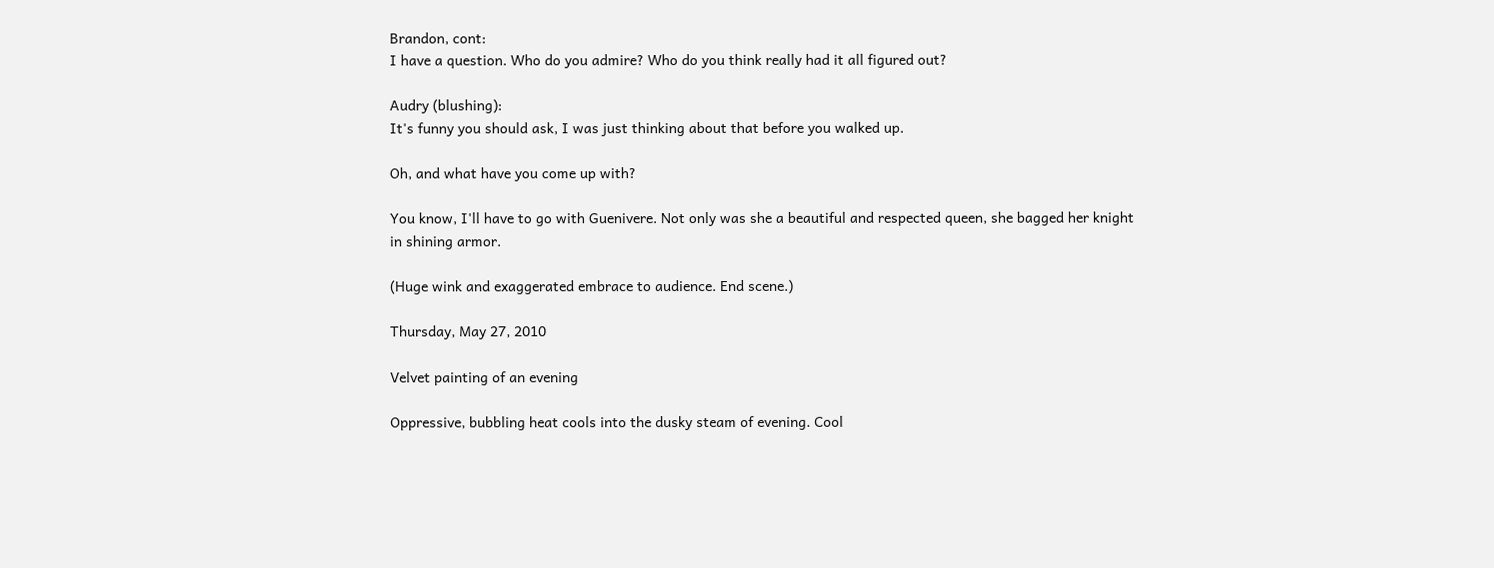Brandon, cont:
I have a question. Who do you admire? Who do you think really had it all figured out?

Audry (blushing):
It's funny you should ask, I was just thinking about that before you walked up.

Oh, and what have you come up with?

You know, I'll have to go with Guenivere. Not only was she a beautiful and respected queen, she bagged her knight in shining armor.

(Huge wink and exaggerated embrace to audience. End scene.)

Thursday, May 27, 2010

Velvet painting of an evening

Oppressive, bubbling heat cools into the dusky steam of evening. Cool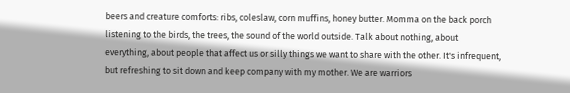beers and creature comforts: ribs, coleslaw, corn muffins, honey butter. Momma on the back porch listening to the birds, the trees, the sound of the world outside. Talk about nothing, about everything, about people that affect us or silly things we want to share with the other. It's infrequent, but refreshing to sit down and keep company with my mother. We are warriors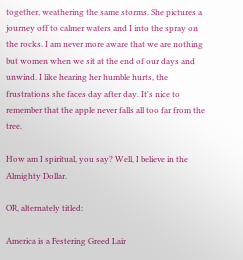together, weathering the same storms. She pictures a journey off to calmer waters and I into the spray on the rocks. I am never more aware that we are nothing but women when we sit at the end of our days and unwind. I like hearing her humble hurts, the frustrations she faces day after day. It's nice to remember that the apple never falls all too far from the tree.

How am I spiritual, you say? Well, I believe in the Almighty Dollar.

OR, alternately titled:

America is a Festering Greed Lair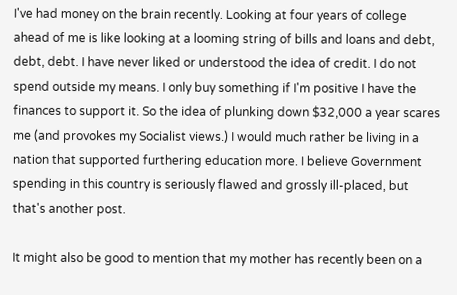I've had money on the brain recently. Looking at four years of college ahead of me is like looking at a looming string of bills and loans and debt, debt, debt. I have never liked or understood the idea of credit. I do not spend outside my means. I only buy something if I'm positive I have the finances to support it. So the idea of plunking down $32,000 a year scares me (and provokes my Socialist views.) I would much rather be living in a nation that supported furthering education more. I believe Government spending in this country is seriously flawed and grossly ill-placed, but that's another post.

It might also be good to mention that my mother has recently been on a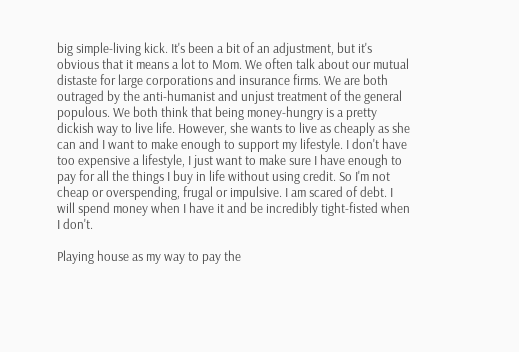big simple-living kick. It's been a bit of an adjustment, but it's obvious that it means a lot to Mom. We often talk about our mutual distaste for large corporations and insurance firms. We are both outraged by the anti-humanist and unjust treatment of the general populous. We both think that being money-hungry is a pretty dickish way to live life. However, she wants to live as cheaply as she can and I want to make enough to support my lifestyle. I don't have too expensive a lifestyle, I just want to make sure I have enough to pay for all the things I buy in life without using credit. So I'm not cheap or overspending, frugal or impulsive. I am scared of debt. I will spend money when I have it and be incredibly tight-fisted when I don't.

Playing house as my way to pay the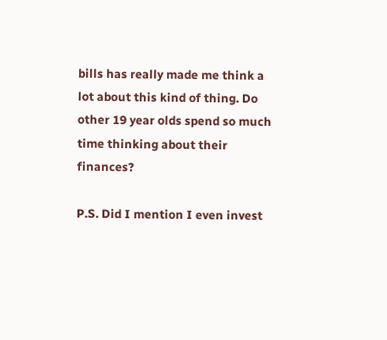bills has really made me think a lot about this kind of thing. Do other 19 year olds spend so much time thinking about their finances?

P.S. Did I mention I even invest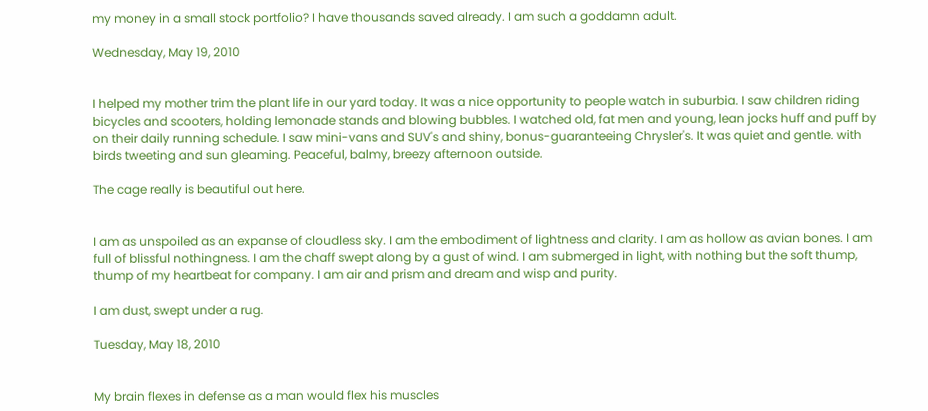my money in a small stock portfolio? I have thousands saved already. I am such a goddamn adult.

Wednesday, May 19, 2010


I helped my mother trim the plant life in our yard today. It was a nice opportunity to people watch in suburbia. I saw children riding bicycles and scooters, holding lemonade stands and blowing bubbles. I watched old, fat men and young, lean jocks huff and puff by on their daily running schedule. I saw mini-vans and SUV's and shiny, bonus-guaranteeing Chrysler's. It was quiet and gentle. with birds tweeting and sun gleaming. Peaceful, balmy, breezy afternoon outside.

The cage really is beautiful out here.


I am as unspoiled as an expanse of cloudless sky. I am the embodiment of lightness and clarity. I am as hollow as avian bones. I am full of blissful nothingness. I am the chaff swept along by a gust of wind. I am submerged in light, with nothing but the soft thump, thump of my heartbeat for company. I am air and prism and dream and wisp and purity.

I am dust, swept under a rug.

Tuesday, May 18, 2010


My brain flexes in defense as a man would flex his muscles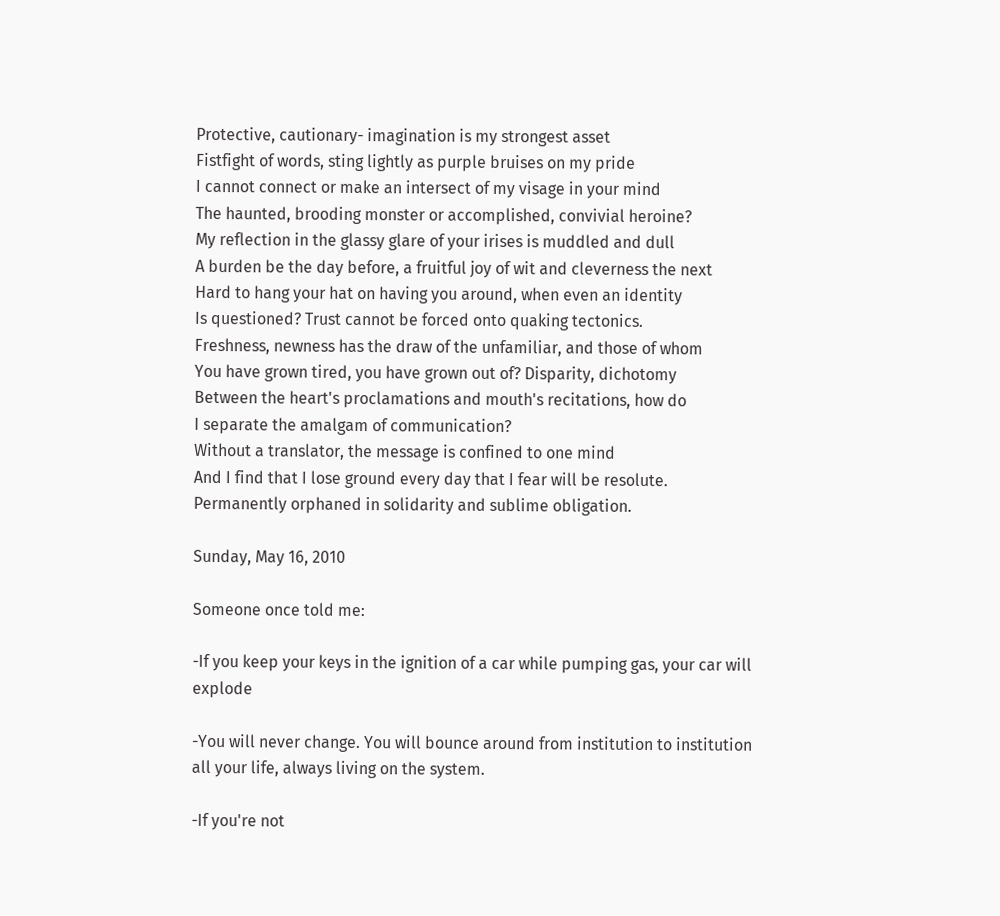Protective, cautionary- imagination is my strongest asset
Fistfight of words, sting lightly as purple bruises on my pride
I cannot connect or make an intersect of my visage in your mind
The haunted, brooding monster or accomplished, convivial heroine?
My reflection in the glassy glare of your irises is muddled and dull
A burden be the day before, a fruitful joy of wit and cleverness the next
Hard to hang your hat on having you around, when even an identity
Is questioned? Trust cannot be forced onto quaking tectonics.
Freshness, newness has the draw of the unfamiliar, and those of whom
You have grown tired, you have grown out of? Disparity, dichotomy
Between the heart's proclamations and mouth's recitations, how do
I separate the amalgam of communication?
Without a translator, the message is confined to one mind
And I find that I lose ground every day that I fear will be resolute.
Permanently orphaned in solidarity and sublime obligation.

Sunday, May 16, 2010

Someone once told me:

-If you keep your keys in the ignition of a car while pumping gas, your car will explode

-You will never change. You will bounce around from institution to institution all your life, always living on the system.

-If you're not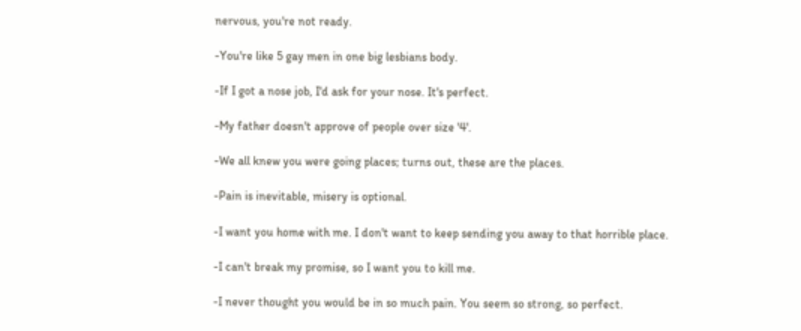nervous, you're not ready.

-You're like 5 gay men in one big lesbians body.

-If I got a nose job, I'd ask for your nose. It's perfect.

-My father doesn't approve of people over size '4'.

-We all knew you were going places; turns out, these are the places.

-Pain is inevitable, misery is optional.

-I want you home with me. I don't want to keep sending you away to that horrible place.

-I can't break my promise, so I want you to kill me.

-I never thought you would be in so much pain. You seem so strong, so perfect.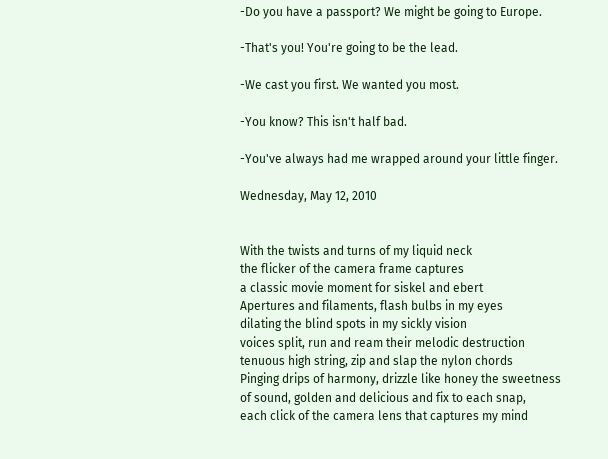-Do you have a passport? We might be going to Europe.

-That's you! You're going to be the lead.

-We cast you first. We wanted you most.

-You know? This isn't half bad.

-You've always had me wrapped around your little finger.

Wednesday, May 12, 2010


With the twists and turns of my liquid neck
the flicker of the camera frame captures
a classic movie moment for siskel and ebert
Apertures and filaments, flash bulbs in my eyes
dilating the blind spots in my sickly vision
voices split, run and ream their melodic destruction
tenuous high string, zip and slap the nylon chords
Pinging drips of harmony, drizzle like honey the sweetness
of sound, golden and delicious and fix to each snap,
each click of the camera lens that captures my mind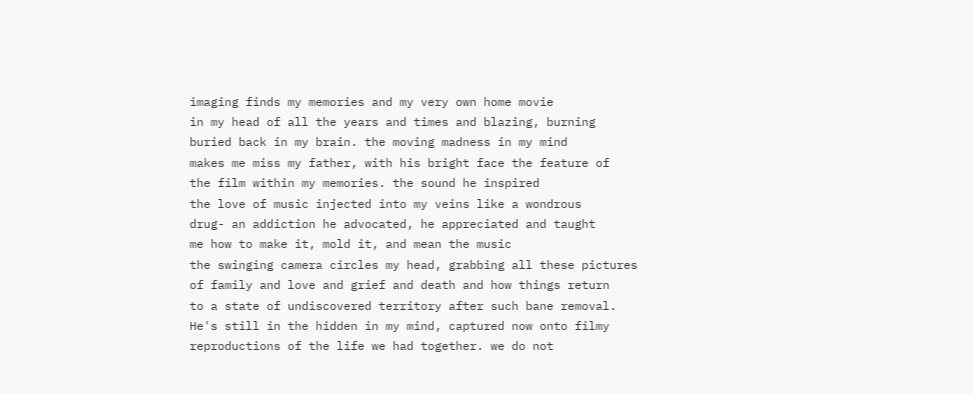imaging finds my memories and my very own home movie
in my head of all the years and times and blazing, burning
buried back in my brain. the moving madness in my mind
makes me miss my father, with his bright face the feature of
the film within my memories. the sound he inspired
the love of music injected into my veins like a wondrous
drug- an addiction he advocated, he appreciated and taught
me how to make it, mold it, and mean the music
the swinging camera circles my head, grabbing all these pictures
of family and love and grief and death and how things return
to a state of undiscovered territory after such bane removal.
He's still in the hidden in my mind, captured now onto filmy
reproductions of the life we had together. we do not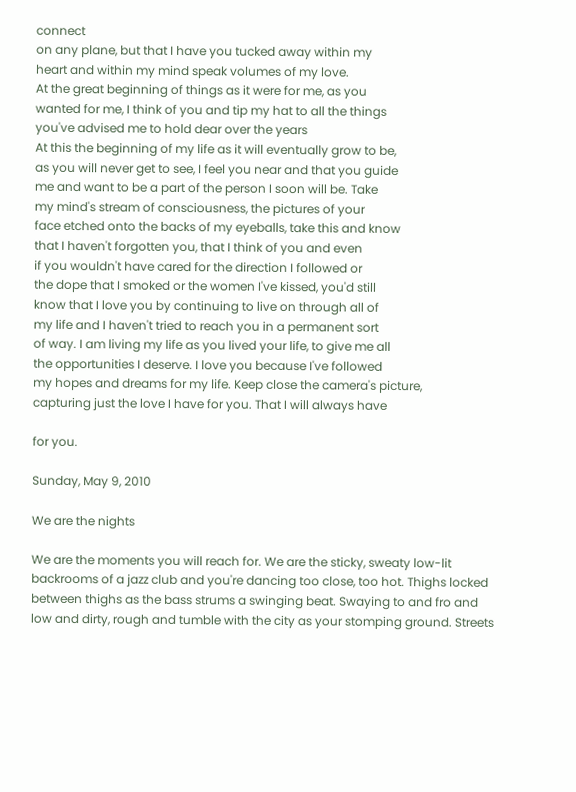connect
on any plane, but that I have you tucked away within my
heart and within my mind speak volumes of my love.
At the great beginning of things as it were for me, as you
wanted for me, I think of you and tip my hat to all the things
you've advised me to hold dear over the years
At this the beginning of my life as it will eventually grow to be,
as you will never get to see, I feel you near and that you guide
me and want to be a part of the person I soon will be. Take
my mind's stream of consciousness, the pictures of your
face etched onto the backs of my eyeballs, take this and know
that I haven't forgotten you, that I think of you and even
if you wouldn't have cared for the direction I followed or
the dope that I smoked or the women I've kissed, you'd still
know that I love you by continuing to live on through all of
my life and I haven't tried to reach you in a permanent sort
of way. I am living my life as you lived your life, to give me all
the opportunities I deserve. I love you because I've followed
my hopes and dreams for my life. Keep close the camera's picture,
capturing just the love I have for you. That I will always have

for you.

Sunday, May 9, 2010

We are the nights

We are the moments you will reach for. We are the sticky, sweaty low-lit backrooms of a jazz club and you're dancing too close, too hot. Thighs locked between thighs as the bass strums a swinging beat. Swaying to and fro and low and dirty, rough and tumble with the city as your stomping ground. Streets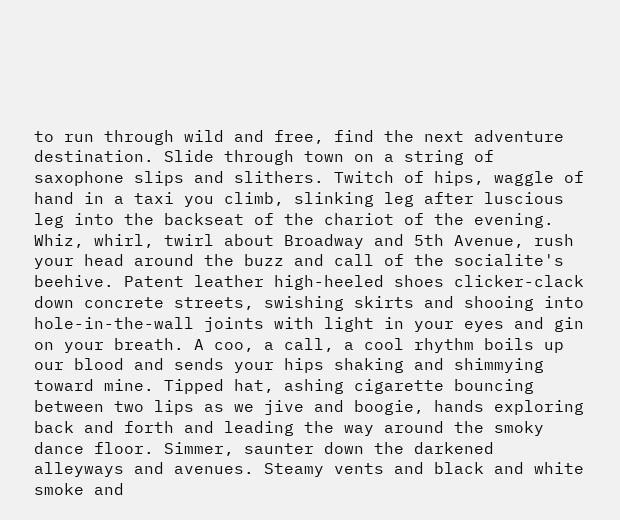to run through wild and free, find the next adventure destination. Slide through town on a string of saxophone slips and slithers. Twitch of hips, waggle of hand in a taxi you climb, slinking leg after luscious leg into the backseat of the chariot of the evening. Whiz, whirl, twirl about Broadway and 5th Avenue, rush your head around the buzz and call of the socialite's beehive. Patent leather high-heeled shoes clicker-clack down concrete streets, swishing skirts and shooing into hole-in-the-wall joints with light in your eyes and gin on your breath. A coo, a call, a cool rhythm boils up our blood and sends your hips shaking and shimmying toward mine. Tipped hat, ashing cigarette bouncing between two lips as we jive and boogie, hands exploring back and forth and leading the way around the smoky dance floor. Simmer, saunter down the darkened alleyways and avenues. Steamy vents and black and white smoke and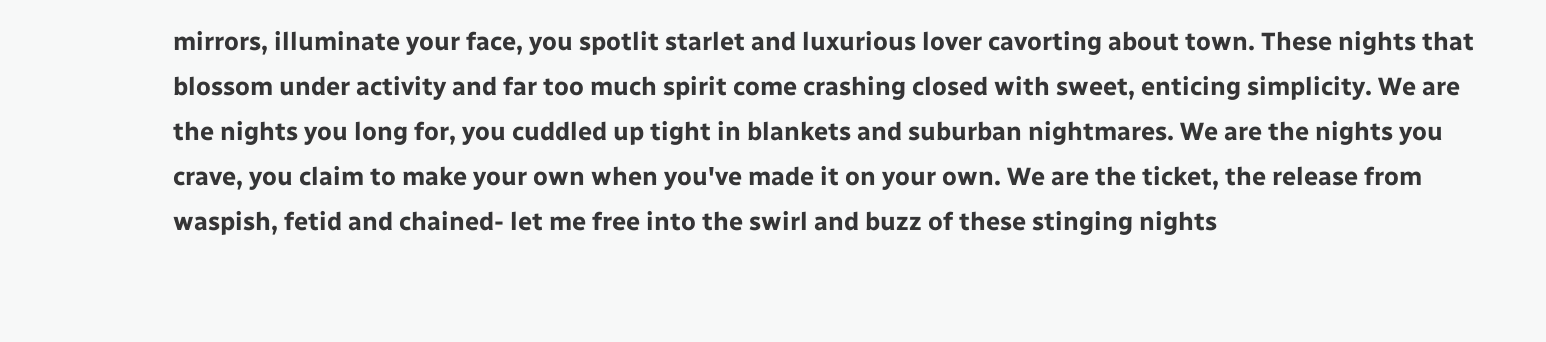mirrors, illuminate your face, you spotlit starlet and luxurious lover cavorting about town. These nights that blossom under activity and far too much spirit come crashing closed with sweet, enticing simplicity. We are the nights you long for, you cuddled up tight in blankets and suburban nightmares. We are the nights you crave, you claim to make your own when you've made it on your own. We are the ticket, the release from waspish, fetid and chained- let me free into the swirl and buzz of these stinging nights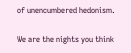of unencumbered hedonism.

We are the nights you think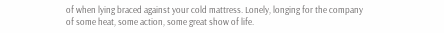of when lying braced against your cold mattress. Lonely, longing for the company of some heat, some action, some great show of life.